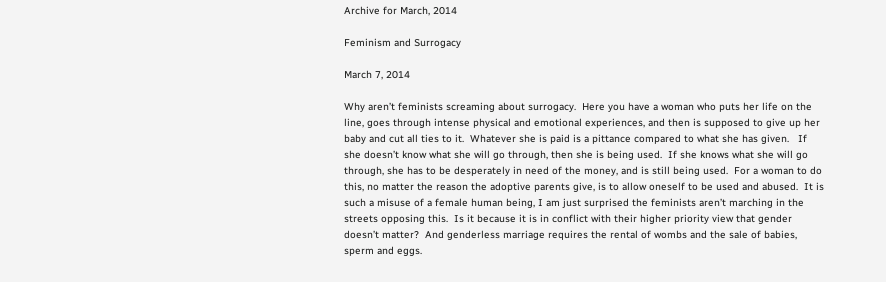Archive for March, 2014

Feminism and Surrogacy

March 7, 2014

Why aren’t feminists screaming about surrogacy.  Here you have a woman who puts her life on the line, goes through intense physical and emotional experiences, and then is supposed to give up her baby and cut all ties to it.  Whatever she is paid is a pittance compared to what she has given.   If she doesn’t know what she will go through, then she is being used.  If she knows what she will go through, she has to be desperately in need of the money, and is still being used.  For a woman to do this, no matter the reason the adoptive parents give, is to allow oneself to be used and abused.  It is such a misuse of a female human being, I am just surprised the feminists aren’t marching in the streets opposing this.  Is it because it is in conflict with their higher priority view that gender doesn’t matter?  And genderless marriage requires the rental of wombs and the sale of babies, sperm and eggs.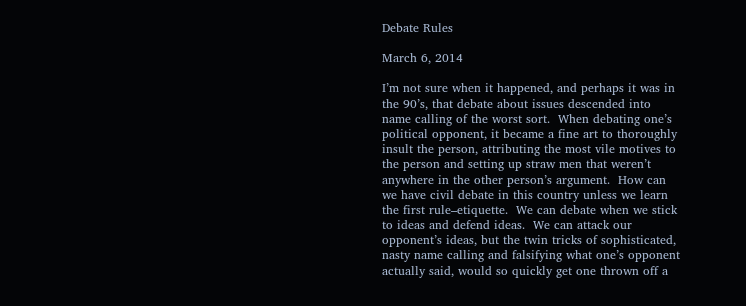Debate Rules

March 6, 2014

I’m not sure when it happened, and perhaps it was in the 90’s, that debate about issues descended into name calling of the worst sort.  When debating one’s political opponent, it became a fine art to thoroughly insult the person, attributing the most vile motives to the person and setting up straw men that weren’t anywhere in the other person’s argument.  How can we have civil debate in this country unless we learn the first rule–etiquette.  We can debate when we stick to ideas and defend ideas.  We can attack our opponent’s ideas, but the twin tricks of sophisticated, nasty name calling and falsifying what one’s opponent actually said, would so quickly get one thrown off a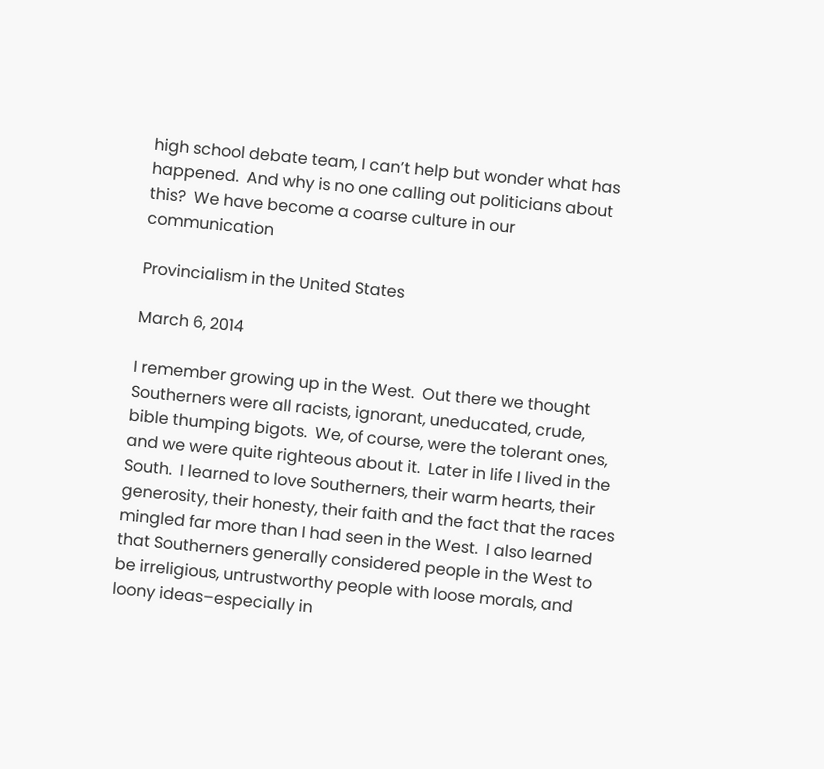high school debate team, I can’t help but wonder what has happened.  And why is no one calling out politicians about this?  We have become a coarse culture in our communication

Provincialism in the United States

March 6, 2014

I remember growing up in the West.  Out there we thought Southerners were all racists, ignorant, uneducated, crude, bible thumping bigots.  We, of course, were the tolerant ones, and we were quite righteous about it.  Later in life I lived in the South.  I learned to love Southerners, their warm hearts, their generosity, their honesty, their faith and the fact that the races mingled far more than I had seen in the West.  I also learned that Southerners generally considered people in the West to be irreligious, untrustworthy people with loose morals, and loony ideas–especially in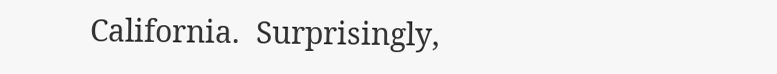California.  Surprisingly,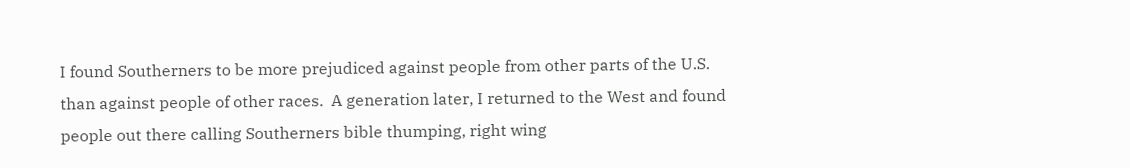I found Southerners to be more prejudiced against people from other parts of the U.S. than against people of other races.  A generation later, I returned to the West and found people out there calling Southerners bible thumping, right wing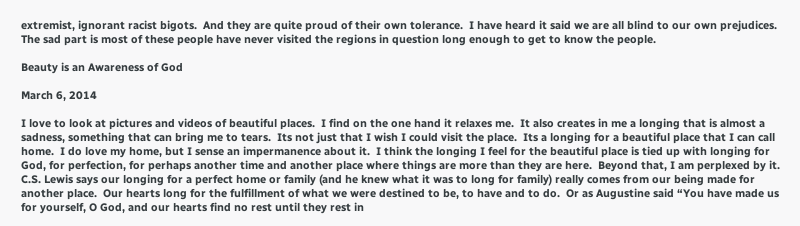extremist, ignorant racist bigots.  And they are quite proud of their own tolerance.  I have heard it said we are all blind to our own prejudices.  The sad part is most of these people have never visited the regions in question long enough to get to know the people.

Beauty is an Awareness of God

March 6, 2014

I love to look at pictures and videos of beautiful places.  I find on the one hand it relaxes me.  It also creates in me a longing that is almost a sadness, something that can bring me to tears.  Its not just that I wish I could visit the place.  Its a longing for a beautiful place that I can call home.  I do love my home, but I sense an impermanence about it.  I think the longing I feel for the beautiful place is tied up with longing for God, for perfection, for perhaps another time and another place where things are more than they are here.  Beyond that, I am perplexed by it.  C.S. Lewis says our longing for a perfect home or family (and he knew what it was to long for family) really comes from our being made for another place.  Our hearts long for the fulfillment of what we were destined to be, to have and to do.  Or as Augustine said “You have made us for yourself, O God, and our hearts find no rest until they rest in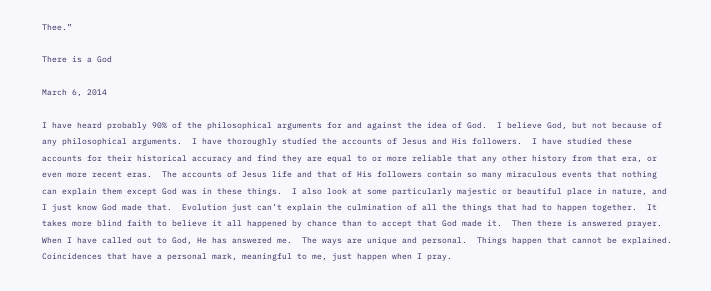Thee.”

There is a God

March 6, 2014

I have heard probably 90% of the philosophical arguments for and against the idea of God.  I believe God, but not because of any philosophical arguments.  I have thoroughly studied the accounts of Jesus and His followers.  I have studied these accounts for their historical accuracy and find they are equal to or more reliable that any other history from that era, or even more recent eras.  The accounts of Jesus life and that of His followers contain so many miraculous events that nothing can explain them except God was in these things.  I also look at some particularly majestic or beautiful place in nature, and I just know God made that.  Evolution just can’t explain the culmination of all the things that had to happen together.  It takes more blind faith to believe it all happened by chance than to accept that God made it.  Then there is answered prayer.  When I have called out to God, He has answered me.  The ways are unique and personal.  Things happen that cannot be explained.  Coincidences that have a personal mark, meaningful to me, just happen when I pray.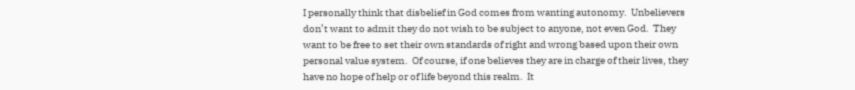I personally think that disbelief in God comes from wanting autonomy.  Unbelievers don’t want to admit they do not wish to be subject to anyone, not even God.  They want to be free to set their own standards of right and wrong based upon their own personal value system.  Of course, if one believes they are in charge of their lives, they have no hope of help or of life beyond this realm.  It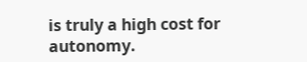is truly a high cost for autonomy.